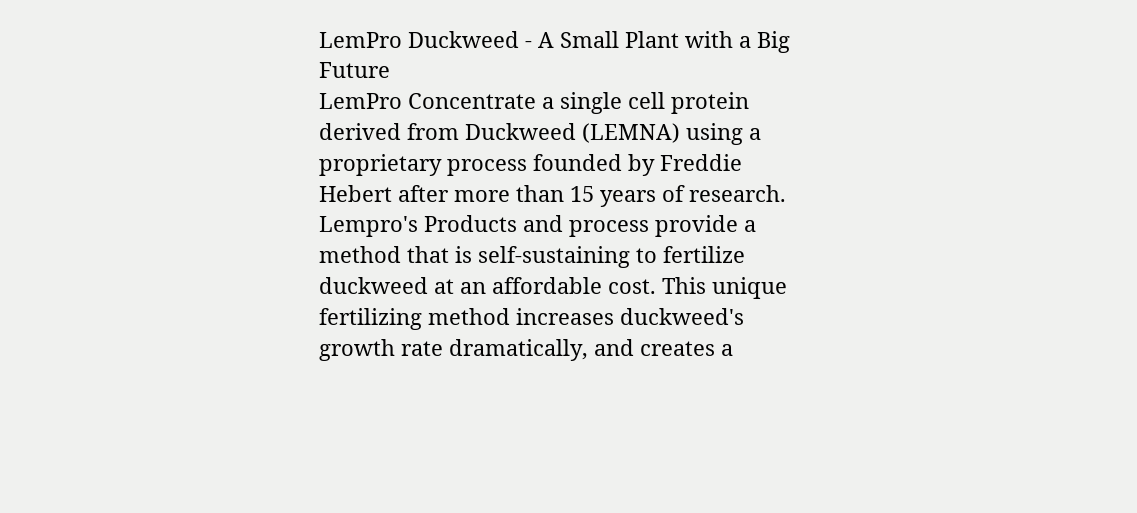LemPro Duckweed - A Small Plant with a Big Future
LemPro Concentrate a single cell protein derived from Duckweed (LEMNA) using a proprietary process founded by Freddie Hebert after more than 15 years of research. Lempro's Products and process provide a method that is self-sustaining to fertilize duckweed at an affordable cost. This unique fertilizing method increases duckweed's growth rate dramatically, and creates a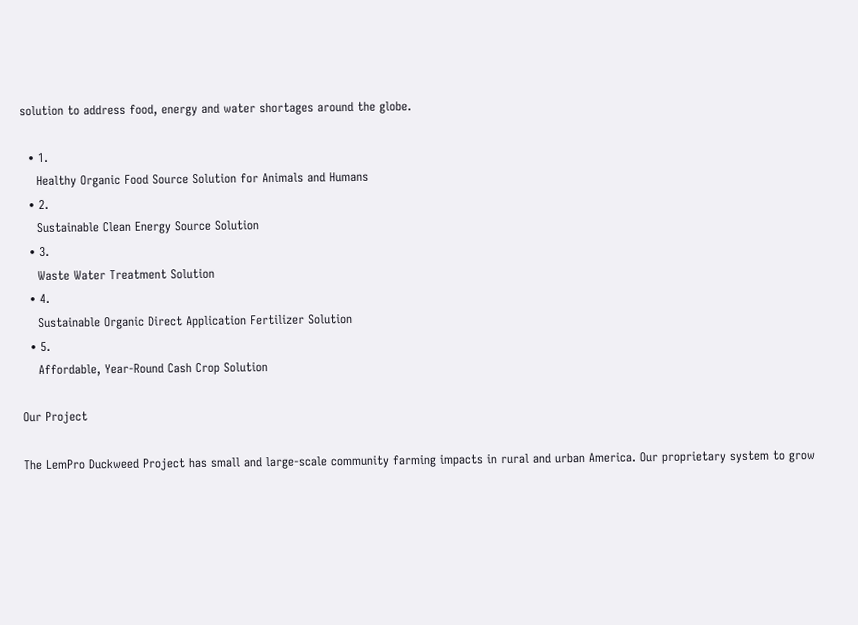solution to address food, energy and water shortages around the globe.

  • 1.
    Healthy Organic Food Source Solution for Animals and Humans
  • 2.
    Sustainable Clean Energy Source Solution
  • 3.
    Waste Water Treatment Solution
  • 4.
    Sustainable Organic Direct Application Fertilizer Solution
  • 5.
    Affordable, Year-Round Cash Crop Solution

Our Project

The LemPro Duckweed Project has small and large-scale community farming impacts in rural and urban America. Our proprietary system to grow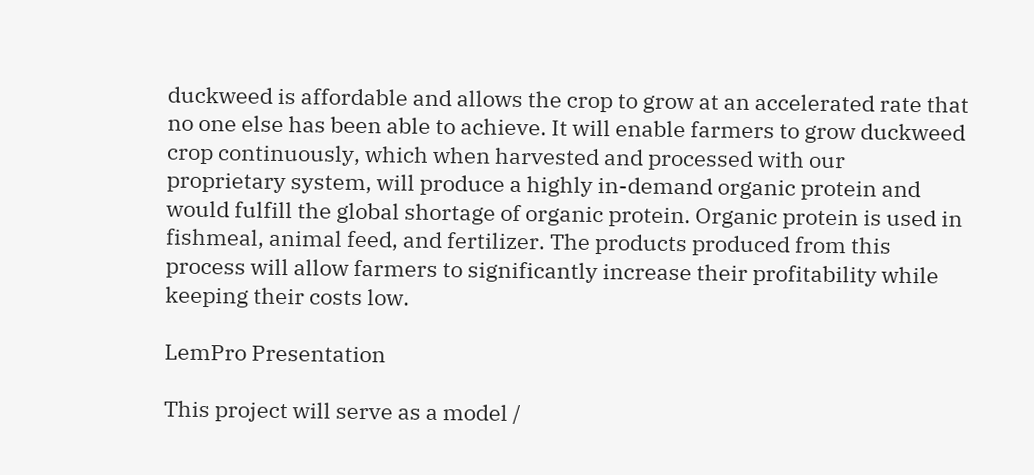duckweed is affordable and allows the crop to grow at an accelerated rate that no one else has been able to achieve. It will enable farmers to grow duckweed crop continuously, which when harvested and processed with our proprietary system, will produce a highly in-demand organic protein and would fulfill the global shortage of organic protein. Organic protein is used in fishmeal, animal feed, and fertilizer. The products produced from this process will allow farmers to significantly increase their profitability while keeping their costs low.

LemPro Presentation

This project will serve as a model /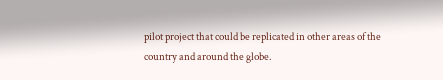pilot project that could be replicated in other areas of the country and around the globe.